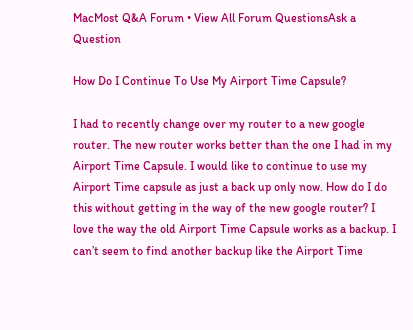MacMost Q&A Forum • View All Forum QuestionsAsk a Question

How Do I Continue To Use My Airport Time Capsule?

I had to recently change over my router to a new google router. The new router works better than the one I had in my Airport Time Capsule. I would like to continue to use my Airport Time capsule as just a back up only now. How do I do this without getting in the way of the new google router? I love the way the old Airport Time Capsule works as a backup. I can’t seem to find another backup like the Airport Time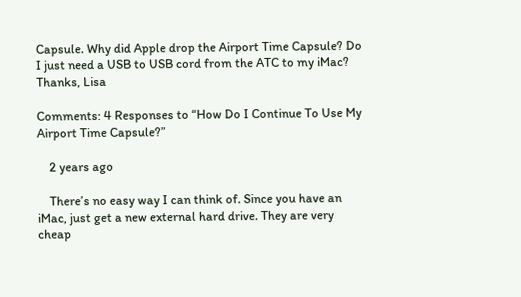Capsule. Why did Apple drop the Airport Time Capsule? Do I just need a USB to USB cord from the ATC to my iMac? Thanks, Lisa

Comments: 4 Responses to “How Do I Continue To Use My Airport Time Capsule?”

    2 years ago

    There’s no easy way I can think of. Since you have an iMac, just get a new external hard drive. They are very cheap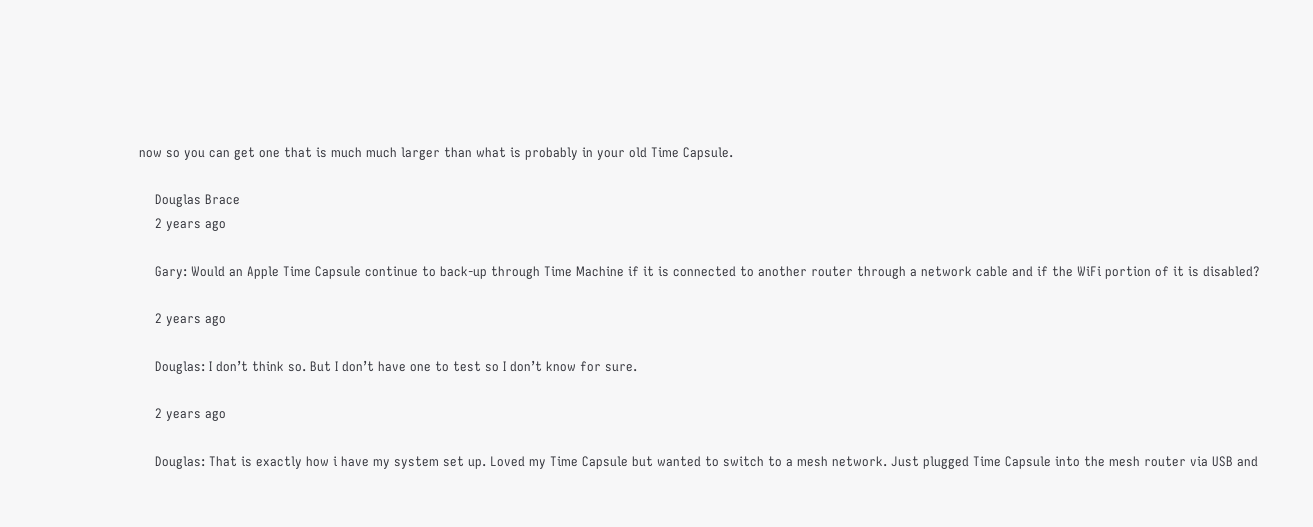now so you can get one that is much much larger than what is probably in your old Time Capsule.

    Douglas Brace
    2 years ago

    Gary: Would an Apple Time Capsule continue to back-up through Time Machine if it is connected to another router through a network cable and if the WiFi portion of it is disabled?

    2 years ago

    Douglas: I don’t think so. But I don’t have one to test so I don’t know for sure.

    2 years ago

    Douglas: That is exactly how i have my system set up. Loved my Time Capsule but wanted to switch to a mesh network. Just plugged Time Capsule into the mesh router via USB and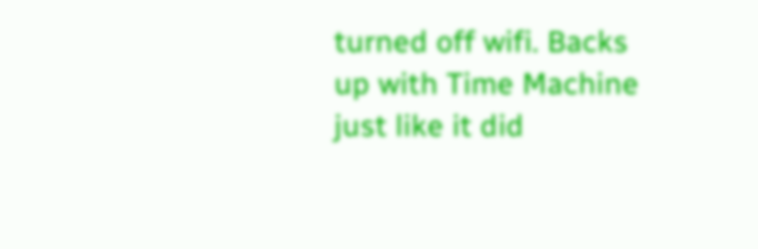turned off wifi. Backs up with Time Machine just like it did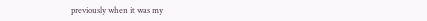previously when it was my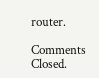router.

Comments Closed.